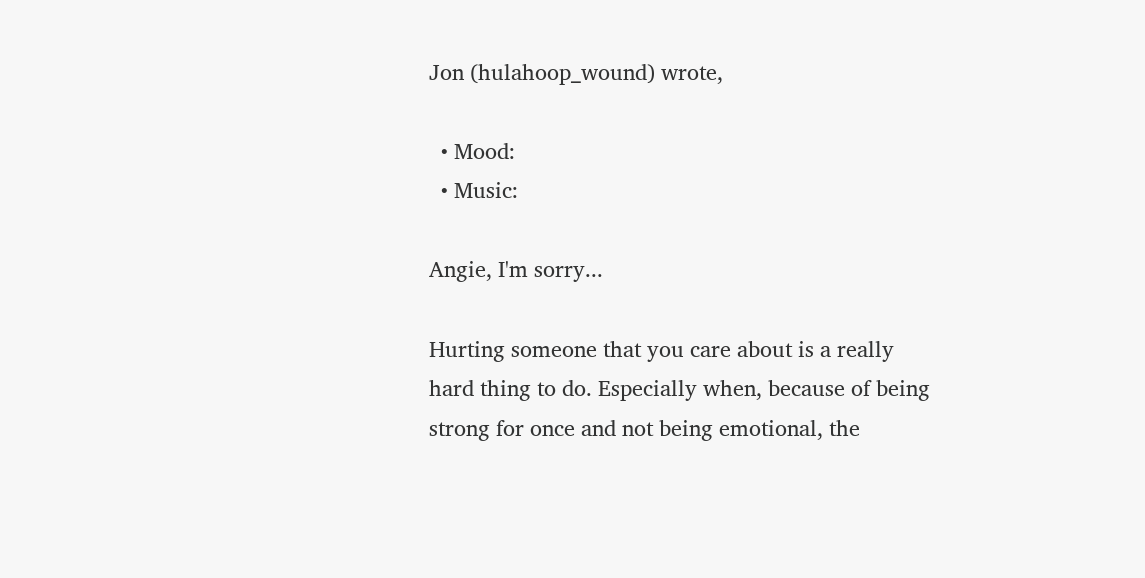Jon (hulahoop_wound) wrote,

  • Mood:
  • Music:

Angie, I'm sorry...

Hurting someone that you care about is a really hard thing to do. Especially when, because of being strong for once and not being emotional, the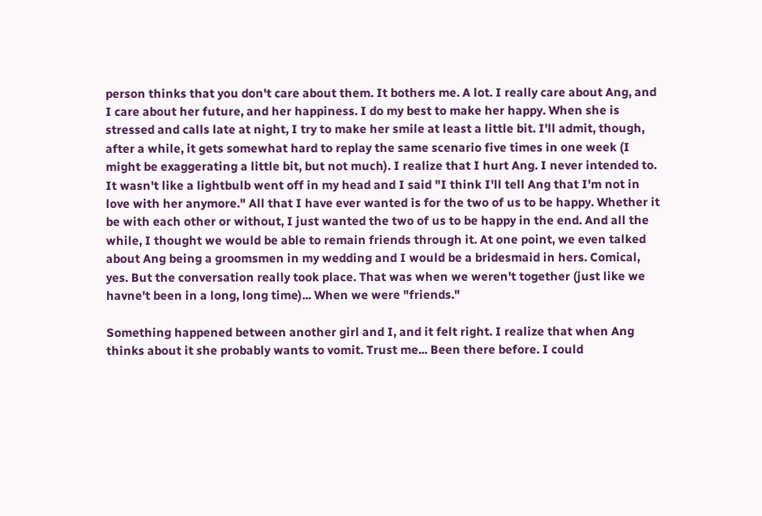person thinks that you don't care about them. It bothers me. A lot. I really care about Ang, and I care about her future, and her happiness. I do my best to make her happy. When she is stressed and calls late at night, I try to make her smile at least a little bit. I'll admit, though, after a while, it gets somewhat hard to replay the same scenario five times in one week (I might be exaggerating a little bit, but not much). I realize that I hurt Ang. I never intended to. It wasn't like a lightbulb went off in my head and I said "I think I'll tell Ang that I'm not in love with her anymore." All that I have ever wanted is for the two of us to be happy. Whether it be with each other or without, I just wanted the two of us to be happy in the end. And all the while, I thought we would be able to remain friends through it. At one point, we even talked about Ang being a groomsmen in my wedding and I would be a bridesmaid in hers. Comical, yes. But the conversation really took place. That was when we weren't together (just like we havne't been in a long, long time)... When we were "friends."

Something happened between another girl and I, and it felt right. I realize that when Ang thinks about it she probably wants to vomit. Trust me... Been there before. I could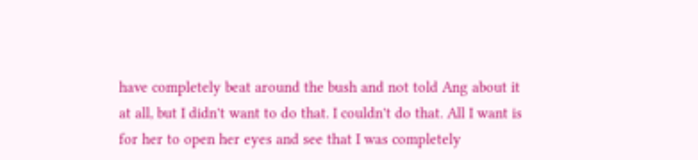have completely beat around the bush and not told Ang about it at all, but I didn't want to do that. I couldn't do that. All I want is for her to open her eyes and see that I was completely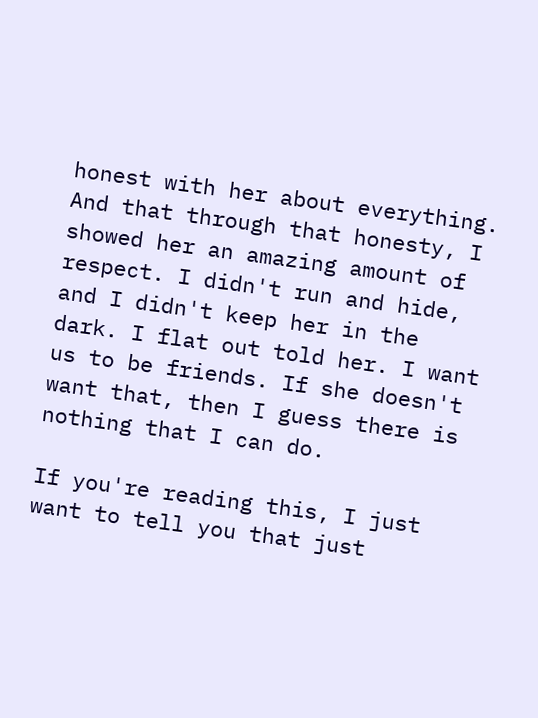honest with her about everything. And that through that honesty, I showed her an amazing amount of respect. I didn't run and hide, and I didn't keep her in the dark. I flat out told her. I want us to be friends. If she doesn't want that, then I guess there is nothing that I can do.

If you're reading this, I just want to tell you that just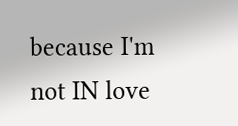because I'm not IN love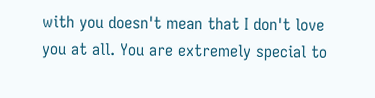with you doesn't mean that I don't love you at all. You are extremely special to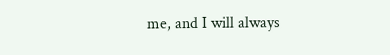me, and I will always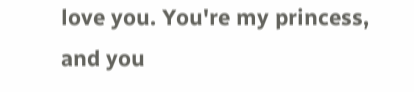love you. You're my princess, and you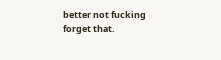better not fucking forget that.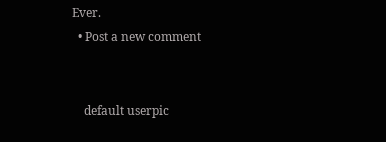Ever.
  • Post a new comment


    default userpic